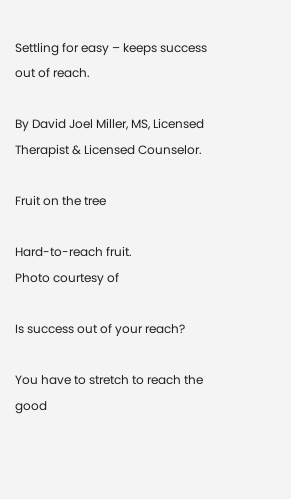Settling for easy – keeps success out of reach.

By David Joel Miller, MS, Licensed Therapist & Licensed Counselor.

Fruit on the tree

Hard-to-reach fruit.
Photo courtesy of

Is success out of your reach?

You have to stretch to reach the good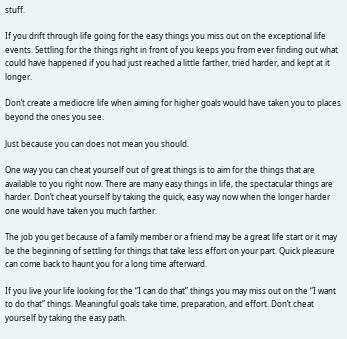stuff.

If you drift through life going for the easy things you miss out on the exceptional life events. Settling for the things right in front of you keeps you from ever finding out what could have happened if you had just reached a little farther, tried harder, and kept at it longer.

Don’t create a mediocre life when aiming for higher goals would have taken you to places beyond the ones you see.

Just because you can does not mean you should.

One way you can cheat yourself out of great things is to aim for the things that are available to you right now. There are many easy things in life, the spectacular things are harder. Don’t cheat yourself by taking the quick, easy way now when the longer harder one would have taken you much farther.

The job you get because of a family member or a friend may be a great life start or it may be the beginning of settling for things that take less effort on your part. Quick pleasure can come back to haunt you for a long time afterward.

If you live your life looking for the “I can do that” things you may miss out on the “I want to do that” things. Meaningful goals take time, preparation, and effort. Don’t cheat yourself by taking the easy path.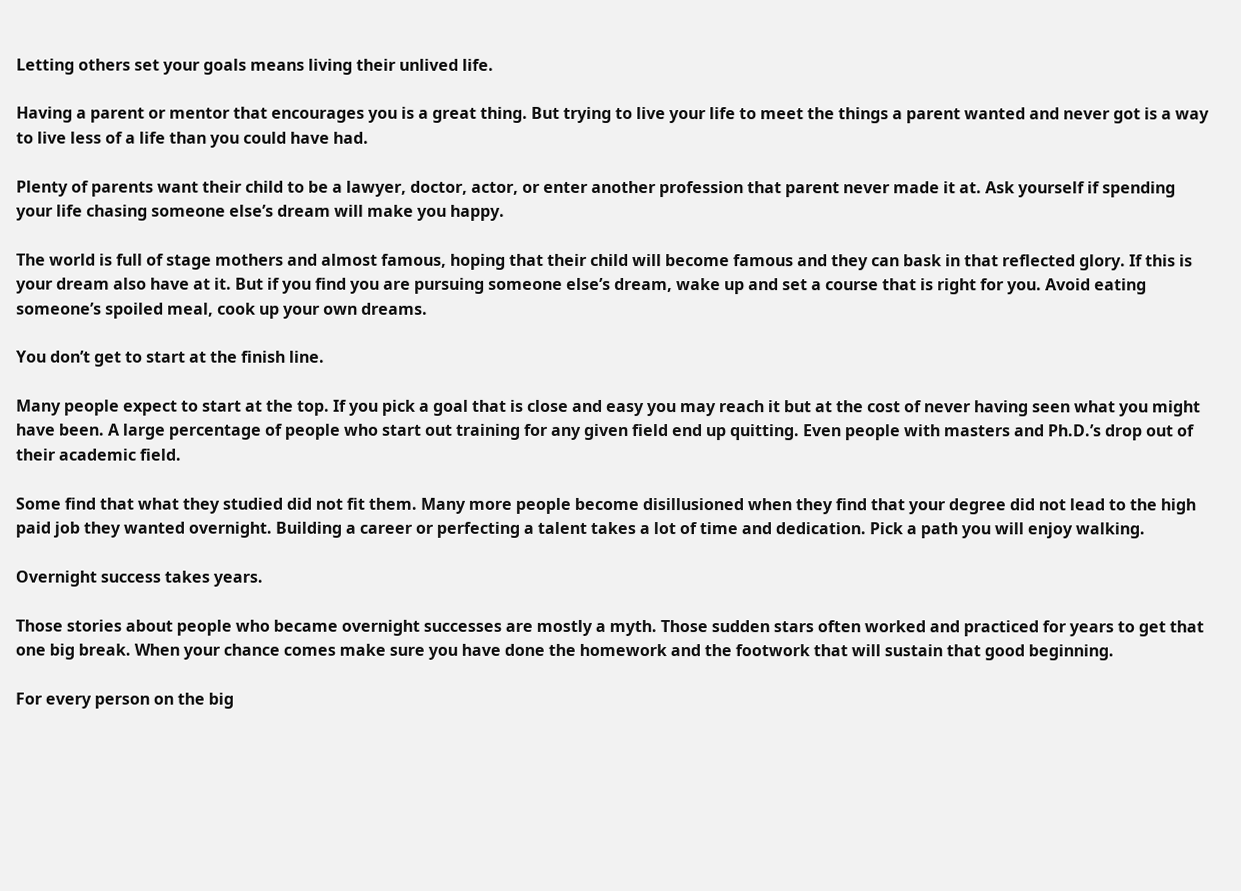Letting others set your goals means living their unlived life.

Having a parent or mentor that encourages you is a great thing. But trying to live your life to meet the things a parent wanted and never got is a way to live less of a life than you could have had.

Plenty of parents want their child to be a lawyer, doctor, actor, or enter another profession that parent never made it at. Ask yourself if spending your life chasing someone else’s dream will make you happy.

The world is full of stage mothers and almost famous, hoping that their child will become famous and they can bask in that reflected glory. If this is your dream also have at it. But if you find you are pursuing someone else’s dream, wake up and set a course that is right for you. Avoid eating someone’s spoiled meal, cook up your own dreams.

You don’t get to start at the finish line.

Many people expect to start at the top. If you pick a goal that is close and easy you may reach it but at the cost of never having seen what you might have been. A large percentage of people who start out training for any given field end up quitting. Even people with masters and Ph.D.’s drop out of their academic field.

Some find that what they studied did not fit them. Many more people become disillusioned when they find that your degree did not lead to the high paid job they wanted overnight. Building a career or perfecting a talent takes a lot of time and dedication. Pick a path you will enjoy walking.

Overnight success takes years.

Those stories about people who became overnight successes are mostly a myth. Those sudden stars often worked and practiced for years to get that one big break. When your chance comes make sure you have done the homework and the footwork that will sustain that good beginning.

For every person on the big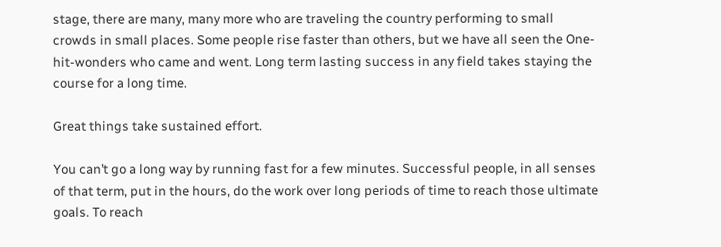stage, there are many, many more who are traveling the country performing to small crowds in small places. Some people rise faster than others, but we have all seen the One-hit-wonders who came and went. Long term lasting success in any field takes staying the course for a long time.

Great things take sustained effort.

You can’t go a long way by running fast for a few minutes. Successful people, in all senses of that term, put in the hours, do the work over long periods of time to reach those ultimate goals. To reach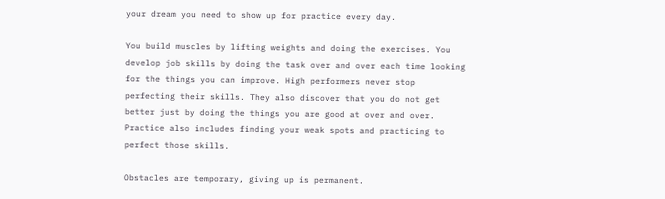your dream you need to show up for practice every day.

You build muscles by lifting weights and doing the exercises. You develop job skills by doing the task over and over each time looking for the things you can improve. High performers never stop perfecting their skills. They also discover that you do not get better just by doing the things you are good at over and over. Practice also includes finding your weak spots and practicing to perfect those skills.

Obstacles are temporary, giving up is permanent.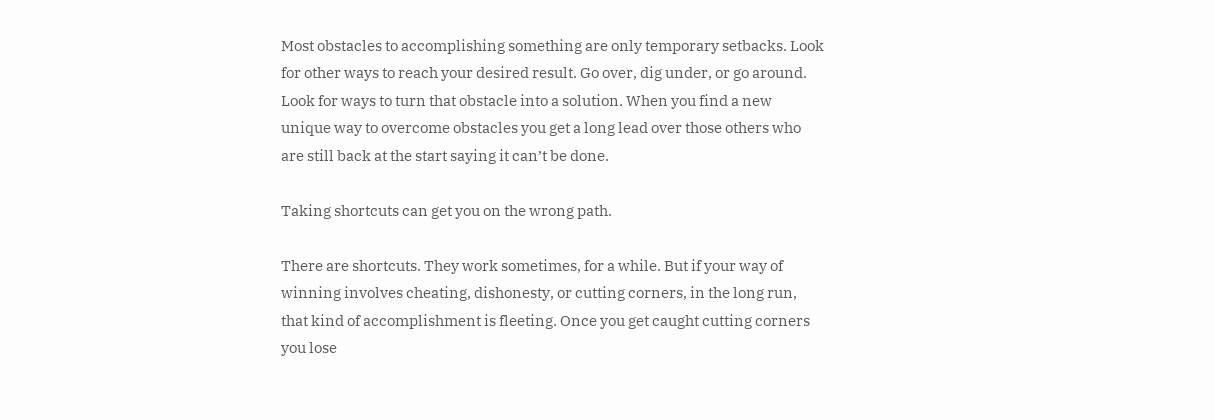Most obstacles to accomplishing something are only temporary setbacks. Look for other ways to reach your desired result. Go over, dig under, or go around. Look for ways to turn that obstacle into a solution. When you find a new unique way to overcome obstacles you get a long lead over those others who are still back at the start saying it can’t be done.

Taking shortcuts can get you on the wrong path.

There are shortcuts. They work sometimes, for a while. But if your way of winning involves cheating, dishonesty, or cutting corners, in the long run, that kind of accomplishment is fleeting. Once you get caught cutting corners you lose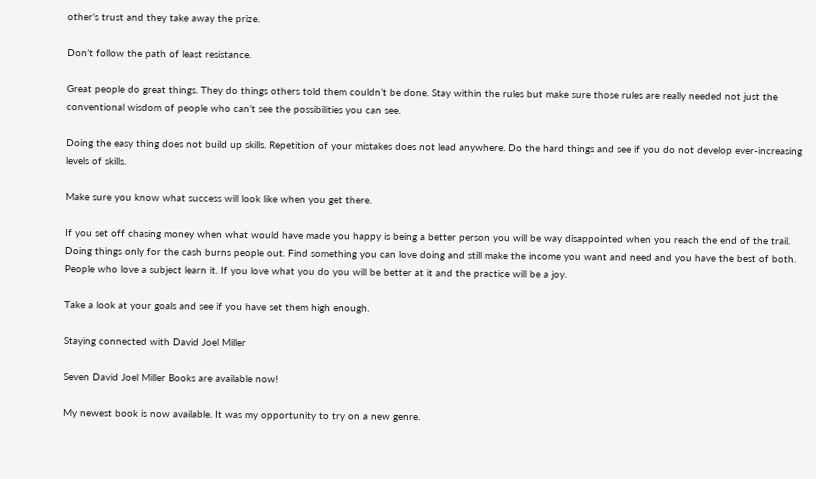other’s trust and they take away the prize.

Don’t follow the path of least resistance.

Great people do great things. They do things others told them couldn’t be done. Stay within the rules but make sure those rules are really needed not just the conventional wisdom of people who can’t see the possibilities you can see.

Doing the easy thing does not build up skills. Repetition of your mistakes does not lead anywhere. Do the hard things and see if you do not develop ever-increasing levels of skills.

Make sure you know what success will look like when you get there.

If you set off chasing money when what would have made you happy is being a better person you will be way disappointed when you reach the end of the trail. Doing things only for the cash burns people out. Find something you can love doing and still make the income you want and need and you have the best of both. People who love a subject learn it. If you love what you do you will be better at it and the practice will be a joy.

Take a look at your goals and see if you have set them high enough.

Staying connected with David Joel Miller

Seven David Joel Miller Books are available now!

My newest book is now available. It was my opportunity to try on a new genre.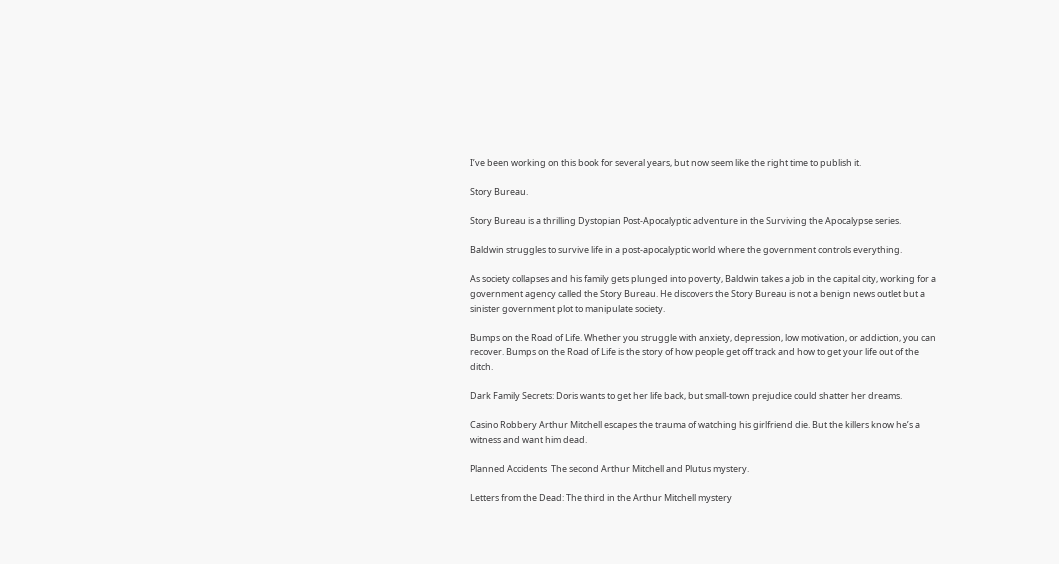I’ve been working on this book for several years, but now seem like the right time to publish it.

Story Bureau.

Story Bureau is a thrilling Dystopian Post-Apocalyptic adventure in the Surviving the Apocalypse series.

Baldwin struggles to survive life in a post-apocalyptic world where the government controls everything.

As society collapses and his family gets plunged into poverty, Baldwin takes a job in the capital city, working for a government agency called the Story Bureau. He discovers the Story Bureau is not a benign news outlet but a sinister government plot to manipulate society.

Bumps on the Road of Life. Whether you struggle with anxiety, depression, low motivation, or addiction, you can recover. Bumps on the Road of Life is the story of how people get off track and how to get your life out of the ditch.

Dark Family Secrets: Doris wants to get her life back, but small-town prejudice could shatter her dreams.

Casino Robbery Arthur Mitchell escapes the trauma of watching his girlfriend die. But the killers know he’s a witness and want him dead.

Planned Accidents  The second Arthur Mitchell and Plutus mystery.

Letters from the Dead: The third in the Arthur Mitchell mystery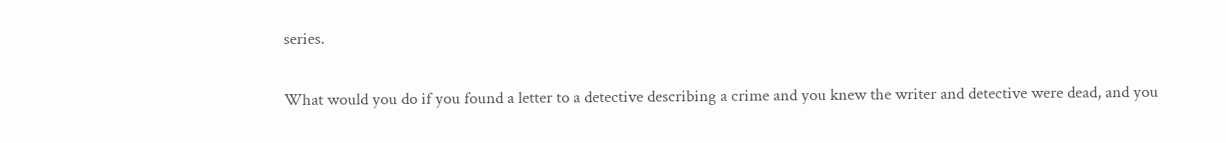series.

What would you do if you found a letter to a detective describing a crime and you knew the writer and detective were dead, and you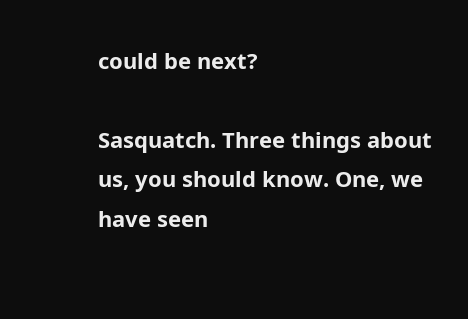could be next?

Sasquatch. Three things about us, you should know. One, we have seen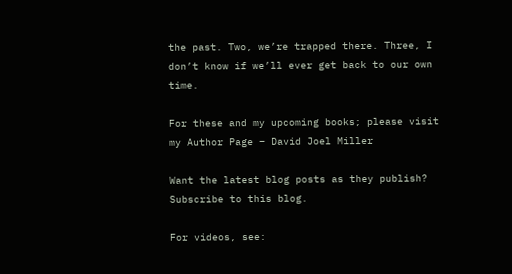the past. Two, we’re trapped there. Three, I don’t know if we’ll ever get back to our own time.

For these and my upcoming books; please visit my Author Page – David Joel Miller

Want the latest blog posts as they publish? Subscribe to this blog.

For videos, see: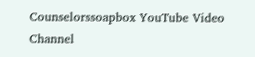Counselorssoapbox YouTube Video Channel